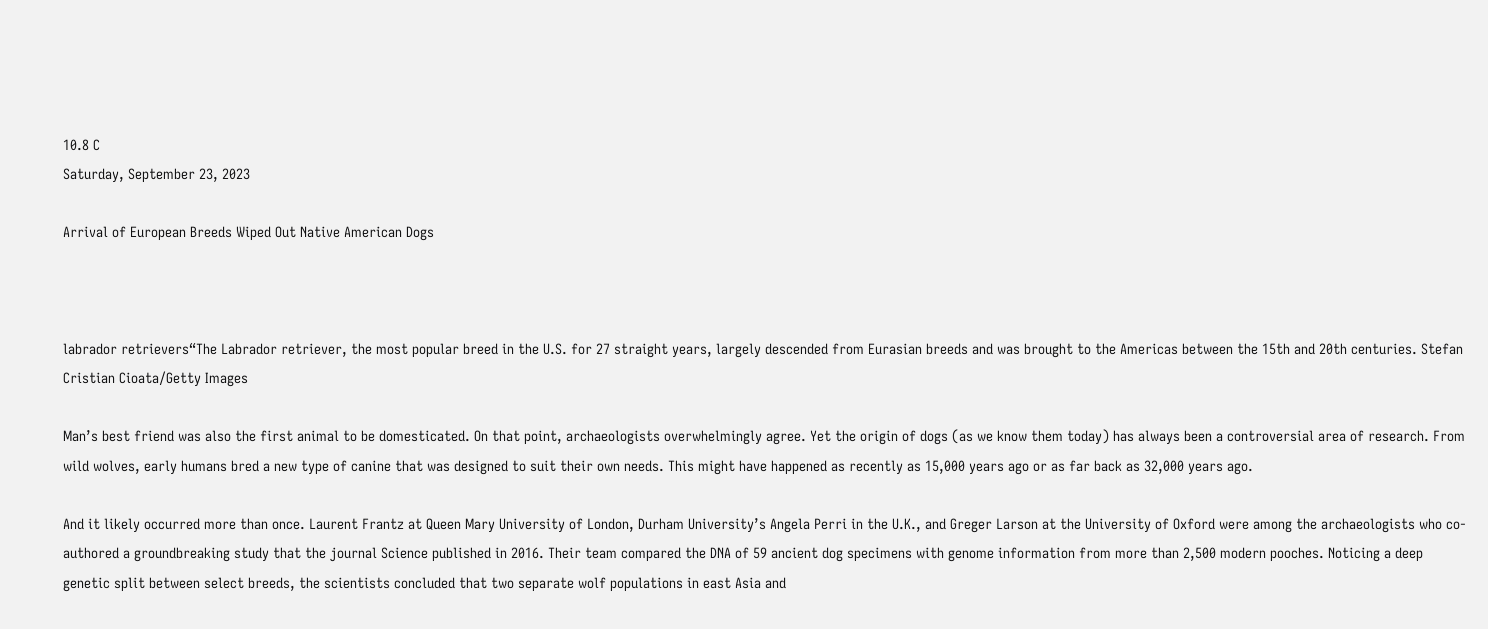10.8 C
Saturday, September 23, 2023

Arrival of European Breeds Wiped Out Native American Dogs



labrador retrievers“The Labrador retriever, the most popular breed in the U.S. for 27 straight years, largely descended from Eurasian breeds and was brought to the Americas between the 15th and 20th centuries. Stefan Cristian Cioata/Getty Images

Man’s best friend was also the first animal to be domesticated. On that point, archaeologists overwhelmingly agree. Yet the origin of dogs (as we know them today) has always been a controversial area of research. From wild wolves, early humans bred a new type of canine that was designed to suit their own needs. This might have happened as recently as 15,000 years ago or as far back as 32,000 years ago.

And it likely occurred more than once. Laurent Frantz at Queen Mary University of London, Durham University’s Angela Perri in the U.K., and Greger Larson at the University of Oxford were among the archaeologists who co-authored a groundbreaking study that the journal Science published in 2016. Their team compared the DNA of 59 ancient dog specimens with genome information from more than 2,500 modern pooches. Noticing a deep genetic split between select breeds, the scientists concluded that two separate wolf populations in east Asia and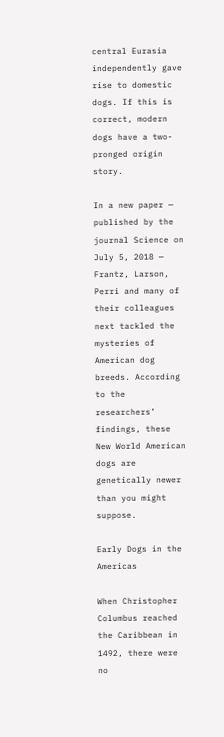central Eurasia independently gave rise to domestic dogs. If this is correct, modern dogs have a two-pronged origin story.

In a new paper — published by the journal Science on July 5, 2018 — Frantz, Larson, Perri and many of their colleagues next tackled the mysteries of American dog breeds. According to the researchers’ findings, these New World American dogs are genetically newer than you might suppose.

Early Dogs in the Americas

When Christopher Columbus reached the Caribbean in 1492, there were no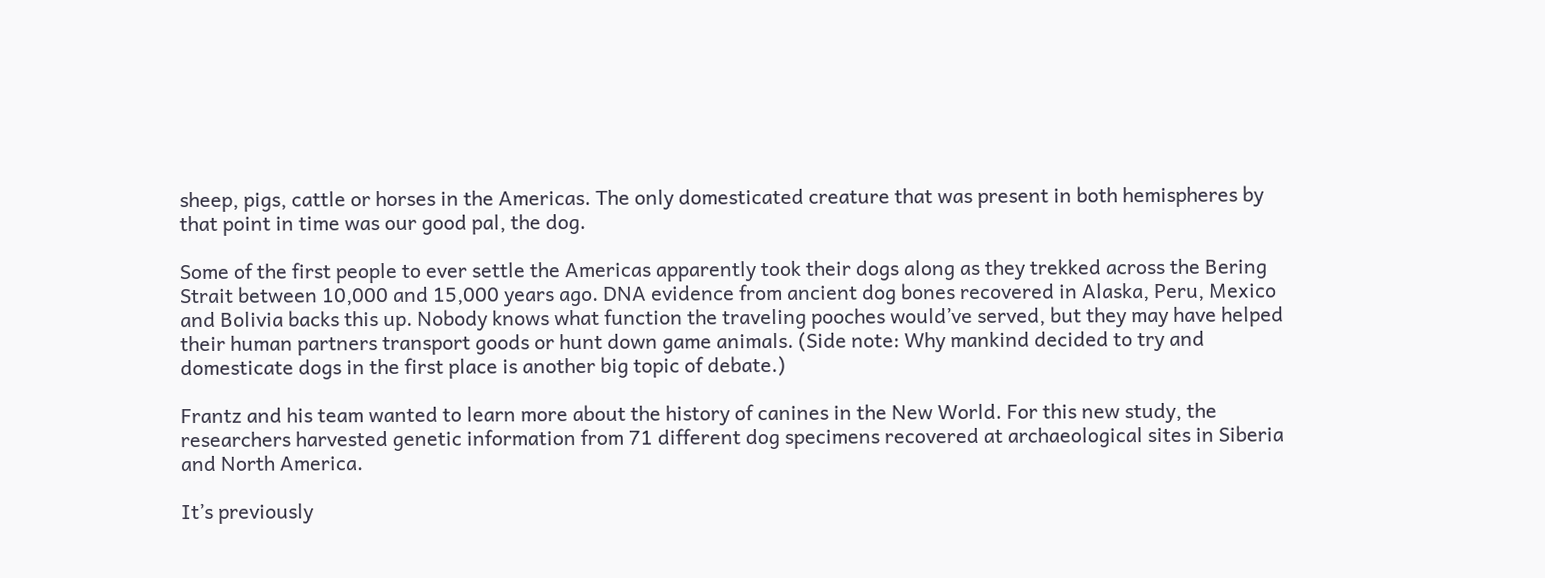sheep, pigs, cattle or horses in the Americas. The only domesticated creature that was present in both hemispheres by that point in time was our good pal, the dog.

Some of the first people to ever settle the Americas apparently took their dogs along as they trekked across the Bering Strait between 10,000 and 15,000 years ago. DNA evidence from ancient dog bones recovered in Alaska, Peru, Mexico and Bolivia backs this up. Nobody knows what function the traveling pooches would’ve served, but they may have helped their human partners transport goods or hunt down game animals. (Side note: Why mankind decided to try and domesticate dogs in the first place is another big topic of debate.)

Frantz and his team wanted to learn more about the history of canines in the New World. For this new study, the researchers harvested genetic information from 71 different dog specimens recovered at archaeological sites in Siberia and North America.

It’s previously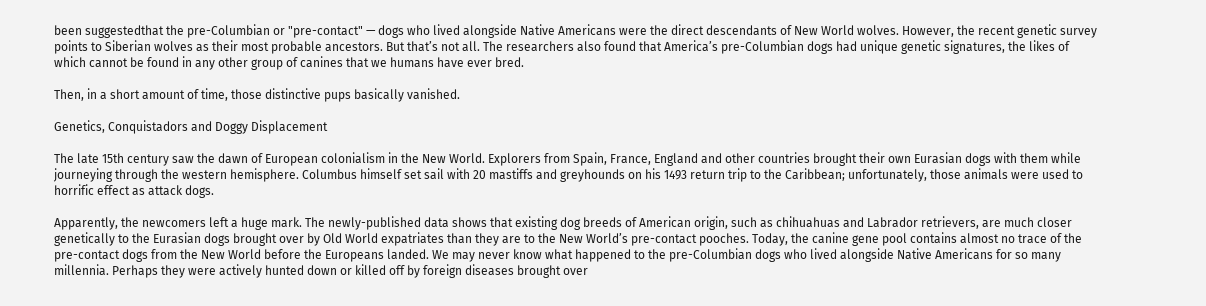been suggestedthat the pre-Columbian or "pre-contact" — dogs who lived alongside Native Americans were the direct descendants of New World wolves. However, the recent genetic survey points to Siberian wolves as their most probable ancestors. But that’s not all. The researchers also found that America’s pre-Columbian dogs had unique genetic signatures, the likes of which cannot be found in any other group of canines that we humans have ever bred.

Then, in a short amount of time, those distinctive pups basically vanished.

Genetics, Conquistadors and Doggy Displacement

The late 15th century saw the dawn of European colonialism in the New World. Explorers from Spain, France, England and other countries brought their own Eurasian dogs with them while journeying through the western hemisphere. Columbus himself set sail with 20 mastiffs and greyhounds on his 1493 return trip to the Caribbean; unfortunately, those animals were used to horrific effect as attack dogs.

Apparently, the newcomers left a huge mark. The newly-published data shows that existing dog breeds of American origin, such as chihuahuas and Labrador retrievers, are much closer genetically to the Eurasian dogs brought over by Old World expatriates than they are to the New World’s pre-contact pooches. Today, the canine gene pool contains almost no trace of the pre-contact dogs from the New World before the Europeans landed. We may never know what happened to the pre-Columbian dogs who lived alongside Native Americans for so many millennia. Perhaps they were actively hunted down or killed off by foreign diseases brought over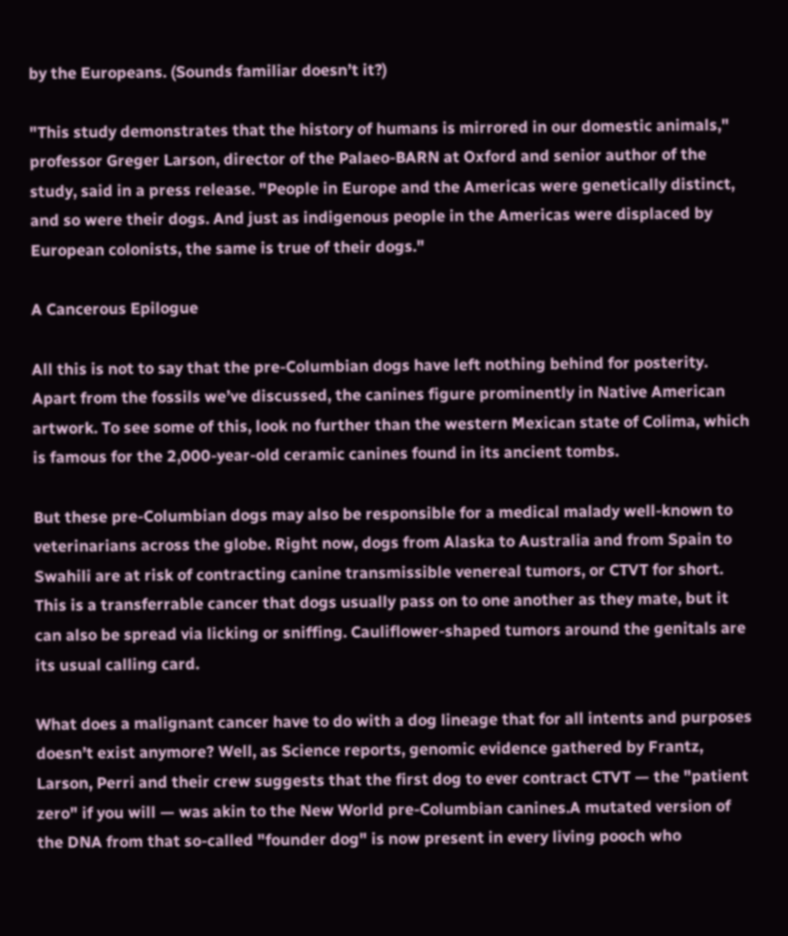by the Europeans. (Sounds familiar doesn’t it?)

"This study demonstrates that the history of humans is mirrored in our domestic animals," professor Greger Larson, director of the Palaeo-BARN at Oxford and senior author of the study, said in a press release. "People in Europe and the Americas were genetically distinct, and so were their dogs. And just as indigenous people in the Americas were displaced by European colonists, the same is true of their dogs."

A Cancerous Epilogue

All this is not to say that the pre-Columbian dogs have left nothing behind for posterity. Apart from the fossils we’ve discussed, the canines figure prominently in Native American artwork. To see some of this, look no further than the western Mexican state of Colima, which is famous for the 2,000-year-old ceramic canines found in its ancient tombs.

But these pre-Columbian dogs may also be responsible for a medical malady well-known to veterinarians across the globe. Right now, dogs from Alaska to Australia and from Spain to Swahili are at risk of contracting canine transmissible venereal tumors, or CTVT for short. This is a transferrable cancer that dogs usually pass on to one another as they mate, but it can also be spread via licking or sniffing. Cauliflower-shaped tumors around the genitals are its usual calling card.

What does a malignant cancer have to do with a dog lineage that for all intents and purposes doesn’t exist anymore? Well, as Science reports, genomic evidence gathered by Frantz, Larson, Perri and their crew suggests that the first dog to ever contract CTVT — the "patient zero" if you will — was akin to the New World pre-Columbian canines.A mutated version of the DNA from that so-called "founder dog" is now present in every living pooch who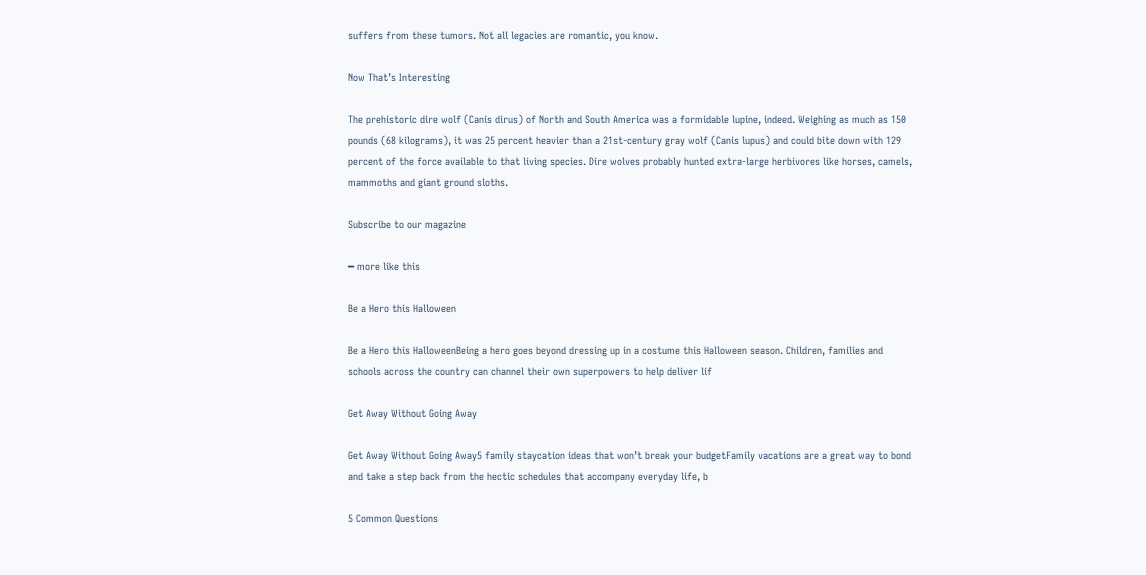suffers from these tumors. Not all legacies are romantic, you know.

Now That’s Interesting

The prehistoric dire wolf (Canis dirus) of North and South America was a formidable lupine, indeed. Weighing as much as 150 pounds (68 kilograms), it was 25 percent heavier than a 21st-century gray wolf (Canis lupus) and could bite down with 129 percent of the force available to that living species. Dire wolves probably hunted extra-large herbivores like horses, camels, mammoths and giant ground sloths.

Subscribe to our magazine

━ more like this

Be a Hero this Halloween

Be a Hero this HalloweenBeing a hero goes beyond dressing up in a costume this Halloween season. Children, families and schools across the country can channel their own superpowers to help deliver lif

Get Away Without Going Away

Get Away Without Going Away5 family staycation ideas that won’t break your budgetFamily vacations are a great way to bond and take a step back from the hectic schedules that accompany everyday life, b

5 Common Questions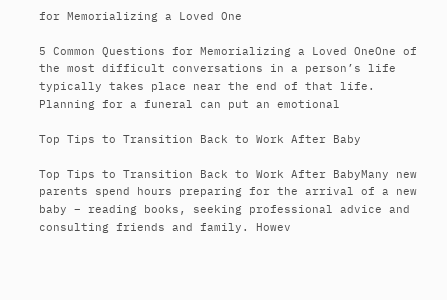for Memorializing a Loved One

5 Common Questions for Memorializing a Loved OneOne of the most difficult conversations in a person’s life typically takes place near the end of that life. Planning for a funeral can put an emotional

Top Tips to Transition Back to Work After Baby

Top Tips to Transition Back to Work After BabyMany new parents spend hours preparing for the arrival of a new baby – reading books, seeking professional advice and consulting friends and family. Howev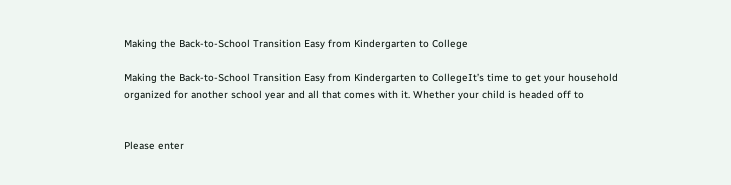Making the Back-to-School Transition Easy from Kindergarten to College

Making the Back-to-School Transition Easy from Kindergarten to CollegeIt’s time to get your household organized for another school year and all that comes with it. Whether your child is headed off to


Please enter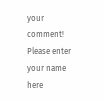your comment!
Please enter your name here